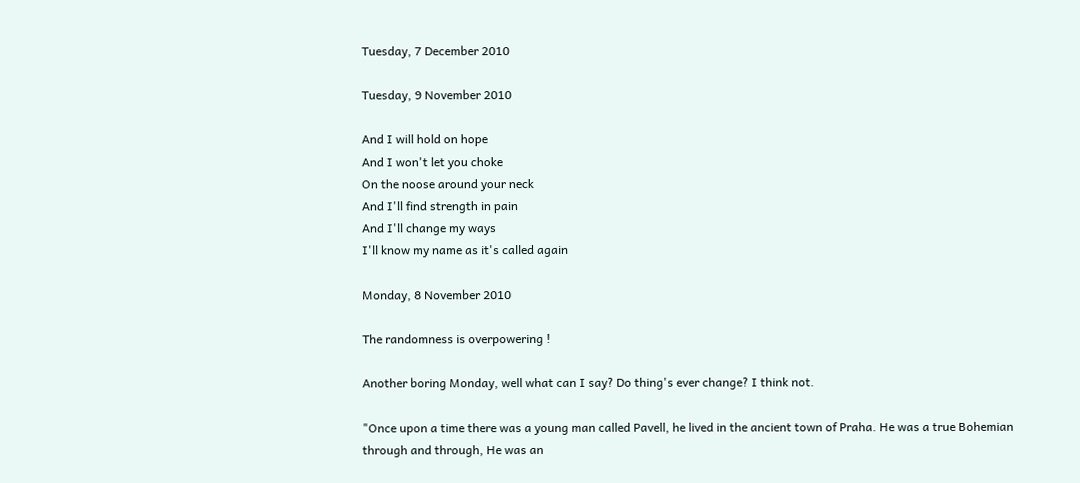Tuesday, 7 December 2010

Tuesday, 9 November 2010

And I will hold on hope
And I won't let you choke
On the noose around your neck
And I'll find strength in pain
And I'll change my ways
I'll know my name as it's called again

Monday, 8 November 2010

The randomness is overpowering !

Another boring Monday, well what can I say? Do thing's ever change? I think not.

"Once upon a time there was a young man called Pavell, he lived in the ancient town of Praha. He was a true Bohemian through and through, He was an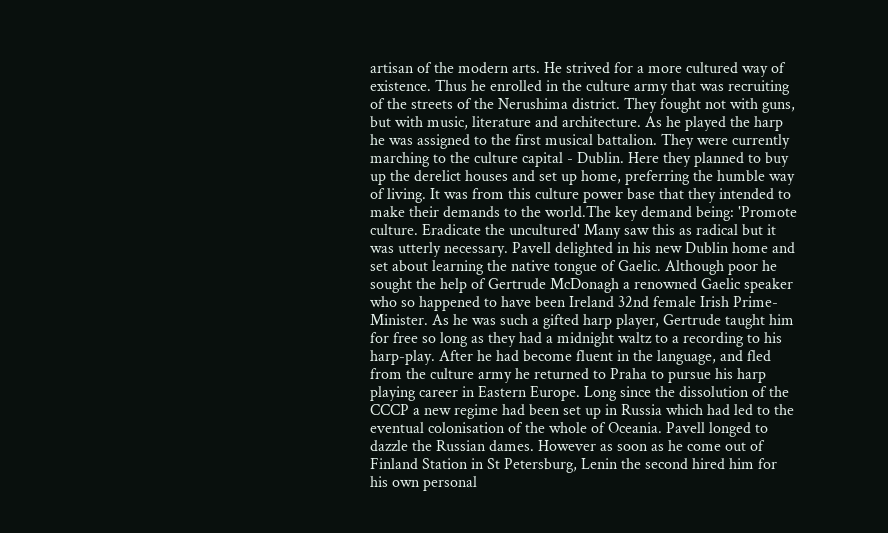artisan of the modern arts. He strived for a more cultured way of existence. Thus he enrolled in the culture army that was recruiting of the streets of the Nerushima district. They fought not with guns, but with music, literature and architecture. As he played the harp he was assigned to the first musical battalion. They were currently marching to the culture capital - Dublin. Here they planned to buy up the derelict houses and set up home, preferring the humble way of living. It was from this culture power base that they intended to make their demands to the world.The key demand being: 'Promote culture. Eradicate the uncultured' Many saw this as radical but it was utterly necessary. Pavell delighted in his new Dublin home and set about learning the native tongue of Gaelic. Although poor he sought the help of Gertrude McDonagh a renowned Gaelic speaker who so happened to have been Ireland 32nd female Irish Prime-Minister. As he was such a gifted harp player, Gertrude taught him for free so long as they had a midnight waltz to a recording to his harp-play. After he had become fluent in the language, and fled from the culture army he returned to Praha to pursue his harp playing career in Eastern Europe. Long since the dissolution of the CCCP a new regime had been set up in Russia which had led to the eventual colonisation of the whole of Oceania. Pavell longed to dazzle the Russian dames. However as soon as he come out of Finland Station in St Petersburg, Lenin the second hired him for his own personal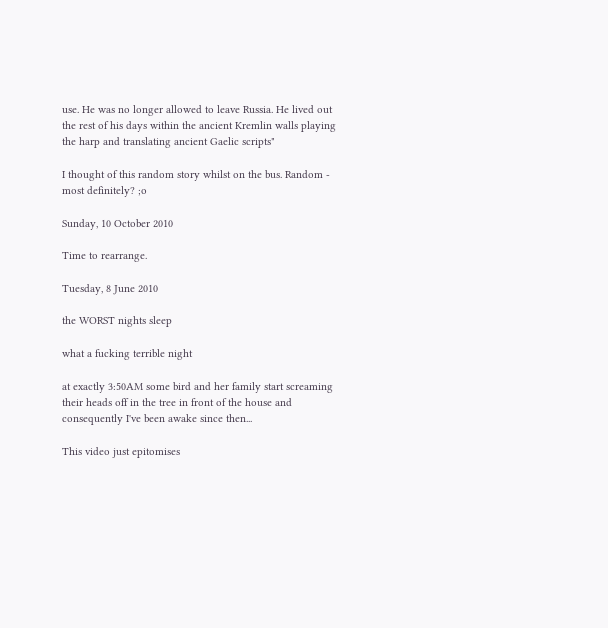use. He was no longer allowed to leave Russia. He lived out the rest of his days within the ancient Kremlin walls playing the harp and translating ancient Gaelic scripts"

I thought of this random story whilst on the bus. Random - most definitely? ;o

Sunday, 10 October 2010

Time to rearrange.

Tuesday, 8 June 2010

the WORST nights sleep

what a fucking terrible night

at exactly 3:50AM some bird and her family start screaming their heads off in the tree in front of the house and consequently I've been awake since then...

This video just epitomises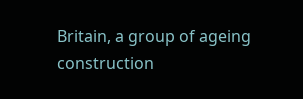Britain, a group of ageing construction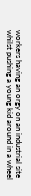workers having an orgy on an industrial site whilst pushing a young kid around in a wheel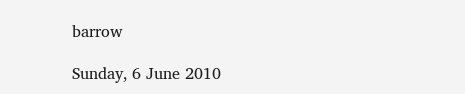barrow

Sunday, 6 June 2010